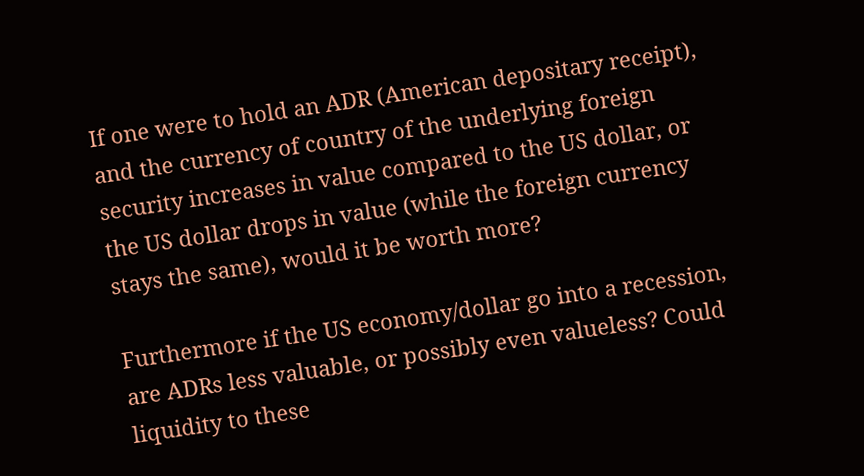If one were to hold an ADR (American depositary receipt), and the currency of country of the underlying foreign security increases in value compared to the US dollar, or the US dollar drops in value (while the foreign currency stays the same), would it be worth more?

Furthermore if the US economy/dollar go into a recession, are ADRs less valuable, or possibly even valueless? Could liquidity to these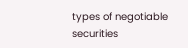types of negotiable securities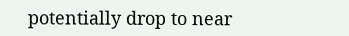potentially drop to near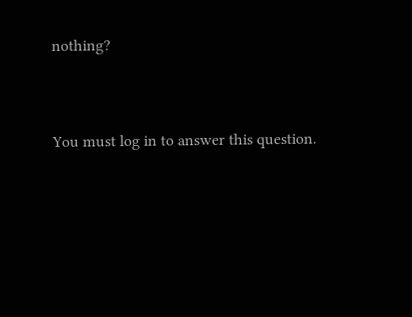nothing?


You must log in to answer this question.